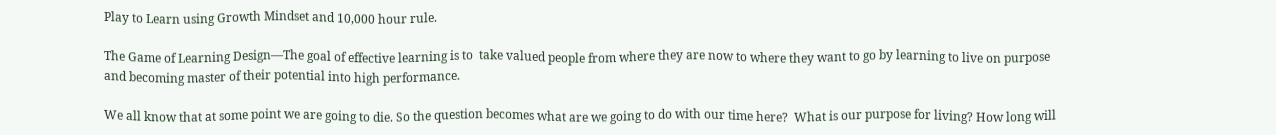Play to Learn using Growth Mindset and 10,000 hour rule.

The Game of Learning Design—The goal of effective learning is to  take valued people from where they are now to where they want to go by learning to live on purpose and becoming master of their potential into high performance.

We all know that at some point we are going to die. So the question becomes what are we going to do with our time here?  What is our purpose for living? How long will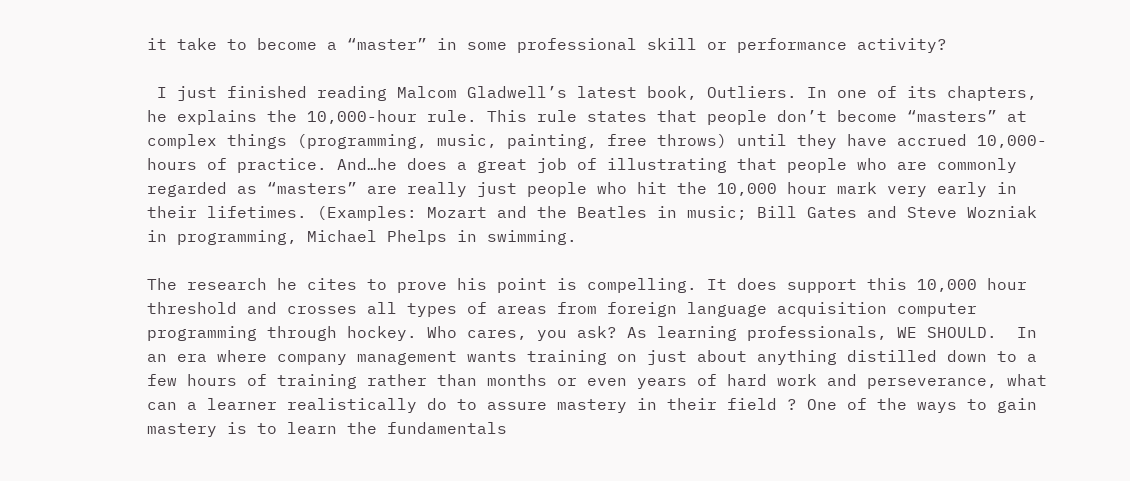it take to become a “master” in some professional skill or performance activity?

 I just finished reading Malcom Gladwell’s latest book, Outliers. In one of its chapters, he explains the 10,000-hour rule. This rule states that people don’t become “masters” at complex things (programming, music, painting, free throws) until they have accrued 10,000-hours of practice. And…he does a great job of illustrating that people who are commonly regarded as “masters” are really just people who hit the 10,000 hour mark very early in their lifetimes. (Examples: Mozart and the Beatles in music; Bill Gates and Steve Wozniak in programming, Michael Phelps in swimming.

The research he cites to prove his point is compelling. It does support this 10,000 hour threshold and crosses all types of areas from foreign language acquisition computer programming through hockey. Who cares, you ask? As learning professionals, WE SHOULD.  In an era where company management wants training on just about anything distilled down to a few hours of training rather than months or even years of hard work and perseverance, what can a learner realistically do to assure mastery in their field ? One of the ways to gain mastery is to learn the fundamentals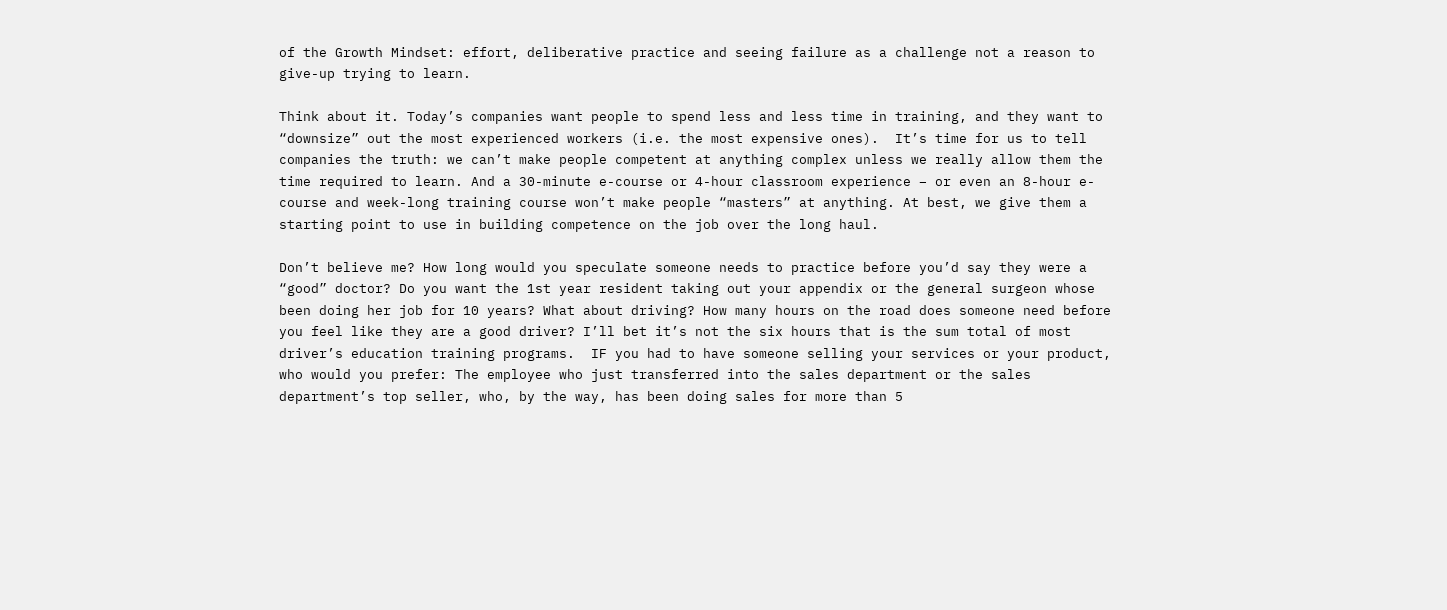of the Growth Mindset: effort, deliberative practice and seeing failure as a challenge not a reason to give-up trying to learn.

Think about it. Today’s companies want people to spend less and less time in training, and they want to “downsize” out the most experienced workers (i.e. the most expensive ones).  It’s time for us to tell companies the truth: we can’t make people competent at anything complex unless we really allow them the time required to learn. And a 30-minute e-course or 4-hour classroom experience – or even an 8-hour e-course and week-long training course won’t make people “masters” at anything. At best, we give them a starting point to use in building competence on the job over the long haul.

Don’t believe me? How long would you speculate someone needs to practice before you’d say they were a “good” doctor? Do you want the 1st year resident taking out your appendix or the general surgeon whose been doing her job for 10 years? What about driving? How many hours on the road does someone need before you feel like they are a good driver? I’ll bet it’s not the six hours that is the sum total of most driver’s education training programs.  IF you had to have someone selling your services or your product, who would you prefer: The employee who just transferred into the sales department or the sales department’s top seller, who, by the way, has been doing sales for more than 5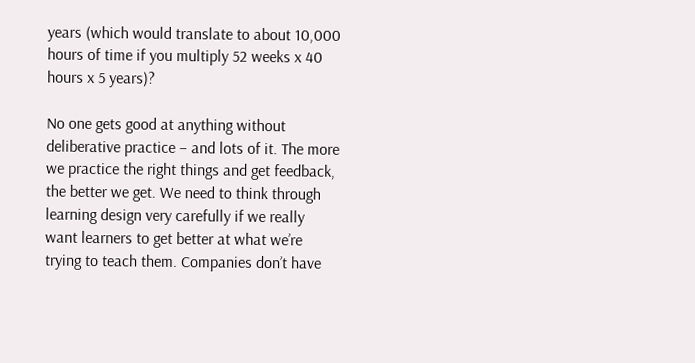years (which would translate to about 10,000 hours of time if you multiply 52 weeks x 40 hours x 5 years)?

No one gets good at anything without deliberative practice – and lots of it. The more we practice the right things and get feedback, the better we get. We need to think through learning design very carefully if we really want learners to get better at what we’re trying to teach them. Companies don’t have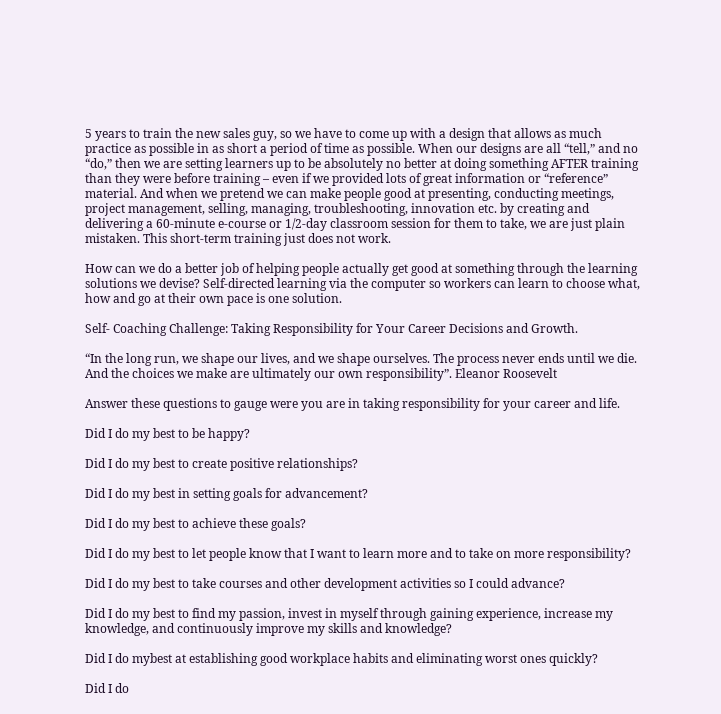5 years to train the new sales guy, so we have to come up with a design that allows as much practice as possible in as short a period of time as possible. When our designs are all “tell,” and no “do,” then we are setting learners up to be absolutely no better at doing something AFTER training than they were before training – even if we provided lots of great information or “reference” material. And when we pretend we can make people good at presenting, conducting meetings, project management, selling, managing, troubleshooting, innovation etc. by creating and delivering a 60-minute e-course or 1/2-day classroom session for them to take, we are just plain mistaken. This short-term training just does not work.

How can we do a better job of helping people actually get good at something through the learning solutions we devise? Self-directed learning via the computer so workers can learn to choose what, how and go at their own pace is one solution.

Self- Coaching Challenge: Taking Responsibility for Your Career Decisions and Growth.

“In the long run, we shape our lives, and we shape ourselves. The process never ends until we die. And the choices we make are ultimately our own responsibility”. Eleanor Roosevelt

Answer these questions to gauge were you are in taking responsibility for your career and life.

Did I do my best to be happy?

Did I do my best to create positive relationships?

Did I do my best in setting goals for advancement?

Did I do my best to achieve these goals?

Did I do my best to let people know that I want to learn more and to take on more responsibility?

Did I do my best to take courses and other development activities so I could advance?

Did I do my best to find my passion, invest in myself through gaining experience, increase my knowledge, and continuously improve my skills and knowledge?

Did I do mybest at establishing good workplace habits and eliminating worst ones quickly?

Did I do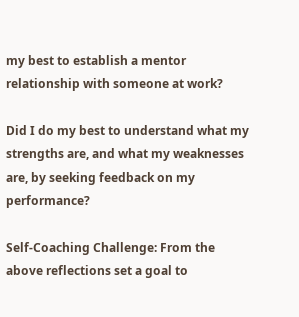my best to establish a mentor relationship with someone at work?

Did I do my best to understand what my strengths are, and what my weaknesses are, by seeking feedback on my performance?

Self-Coaching Challenge: From the above reflections set a goal to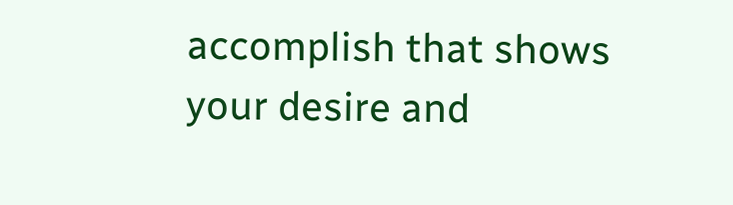accomplish that shows your desire and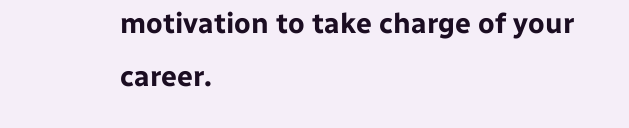motivation to take charge of your career.